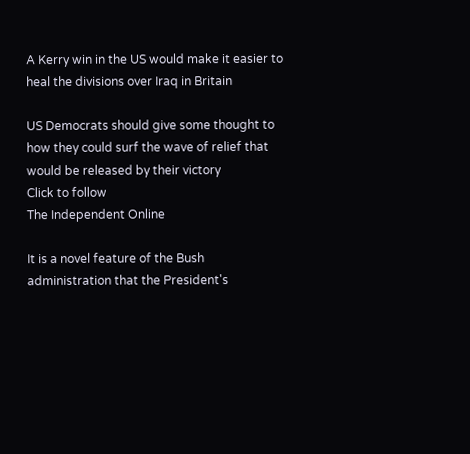A Kerry win in the US would make it easier to heal the divisions over Iraq in Britain

US Democrats should give some thought to how they could surf the wave of relief that would be released by their victory
Click to follow
The Independent Online

It is a novel feature of the Bush administration that the President's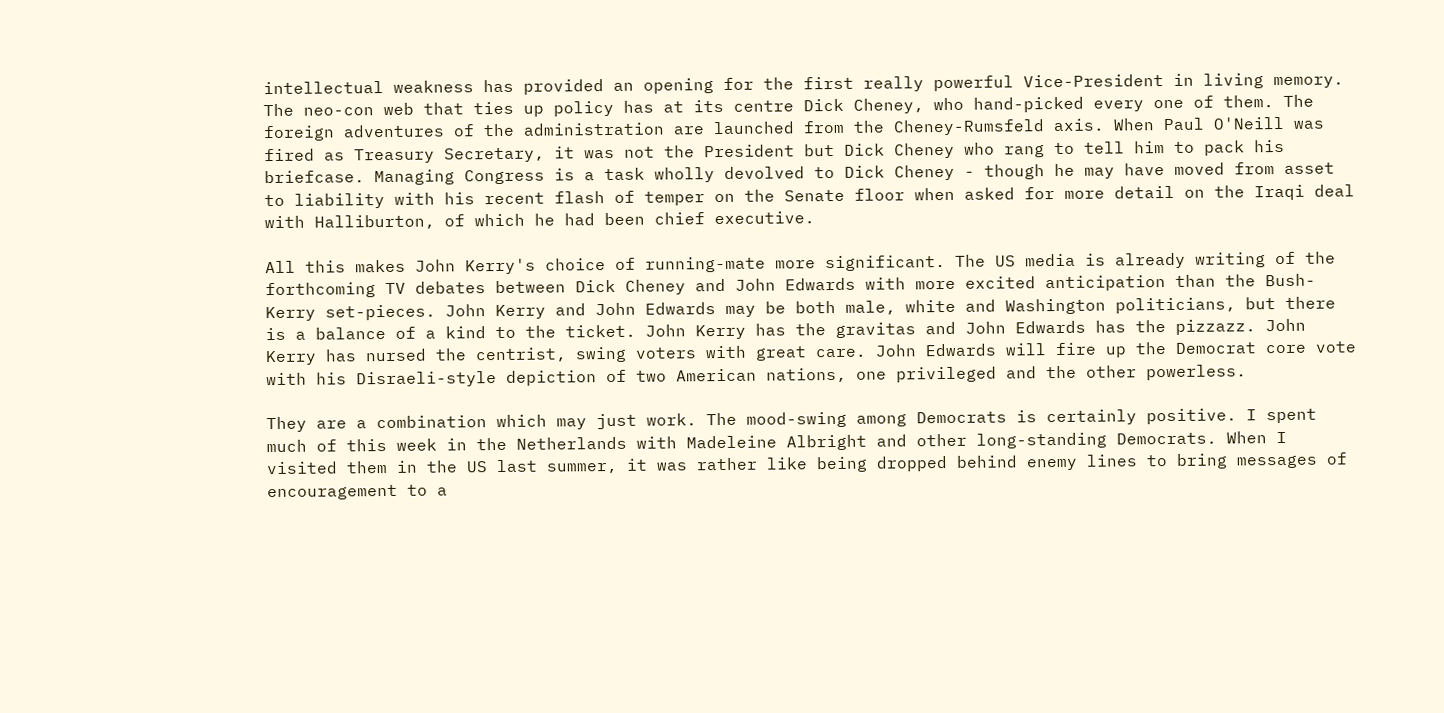intellectual weakness has provided an opening for the first really powerful Vice-President in living memory. The neo-con web that ties up policy has at its centre Dick Cheney, who hand-picked every one of them. The foreign adventures of the administration are launched from the Cheney-Rumsfeld axis. When Paul O'Neill was fired as Treasury Secretary, it was not the President but Dick Cheney who rang to tell him to pack his briefcase. Managing Congress is a task wholly devolved to Dick Cheney - though he may have moved from asset to liability with his recent flash of temper on the Senate floor when asked for more detail on the Iraqi deal with Halliburton, of which he had been chief executive.

All this makes John Kerry's choice of running-mate more significant. The US media is already writing of the forthcoming TV debates between Dick Cheney and John Edwards with more excited anticipation than the Bush-Kerry set-pieces. John Kerry and John Edwards may be both male, white and Washington politicians, but there is a balance of a kind to the ticket. John Kerry has the gravitas and John Edwards has the pizzazz. John Kerry has nursed the centrist, swing voters with great care. John Edwards will fire up the Democrat core vote with his Disraeli-style depiction of two American nations, one privileged and the other powerless.

They are a combination which may just work. The mood-swing among Democrats is certainly positive. I spent much of this week in the Netherlands with Madeleine Albright and other long-standing Democrats. When I visited them in the US last summer, it was rather like being dropped behind enemy lines to bring messages of encouragement to a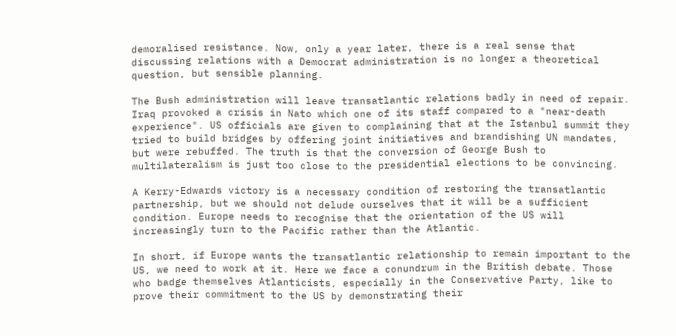demoralised resistance. Now, only a year later, there is a real sense that discussing relations with a Democrat administration is no longer a theoretical question, but sensible planning.

The Bush administration will leave transatlantic relations badly in need of repair. Iraq provoked a crisis in Nato which one of its staff compared to a "near-death experience". US officials are given to complaining that at the Istanbul summit they tried to build bridges by offering joint initiatives and brandishing UN mandates, but were rebuffed. The truth is that the conversion of George Bush to multilateralism is just too close to the presidential elections to be convincing.

A Kerry-Edwards victory is a necessary condition of restoring the transatlantic partnership, but we should not delude ourselves that it will be a sufficient condition. Europe needs to recognise that the orientation of the US will increasingly turn to the Pacific rather than the Atlantic.

In short, if Europe wants the transatlantic relationship to remain important to the US, we need to work at it. Here we face a conundrum in the British debate. Those who badge themselves Atlanticists, especially in the Conservative Party, like to prove their commitment to the US by demonstrating their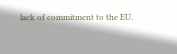lack of commitment to the EU.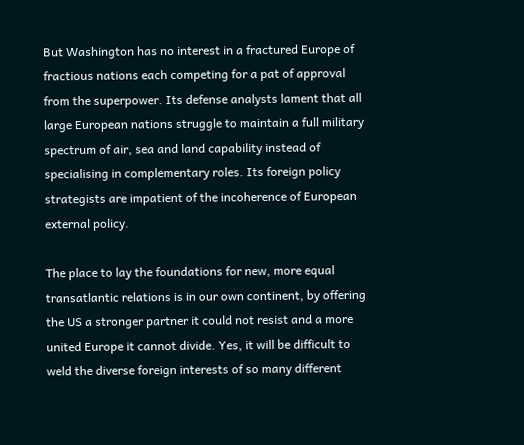But Washington has no interest in a fractured Europe of fractious nations each competing for a pat of approval from the superpower. Its defense analysts lament that all large European nations struggle to maintain a full military spectrum of air, sea and land capability instead of specialising in complementary roles. Its foreign policy strategists are impatient of the incoherence of European external policy.

The place to lay the foundations for new, more equal transatlantic relations is in our own continent, by offering the US a stronger partner it could not resist and a more united Europe it cannot divide. Yes, it will be difficult to weld the diverse foreign interests of so many different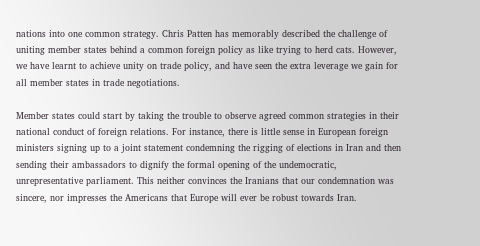nations into one common strategy. Chris Patten has memorably described the challenge of uniting member states behind a common foreign policy as like trying to herd cats. However, we have learnt to achieve unity on trade policy, and have seen the extra leverage we gain for all member states in trade negotiations.

Member states could start by taking the trouble to observe agreed common strategies in their national conduct of foreign relations. For instance, there is little sense in European foreign ministers signing up to a joint statement condemning the rigging of elections in Iran and then sending their ambassadors to dignify the formal opening of the undemocratic, unrepresentative parliament. This neither convinces the Iranians that our condemnation was sincere, nor impresses the Americans that Europe will ever be robust towards Iran.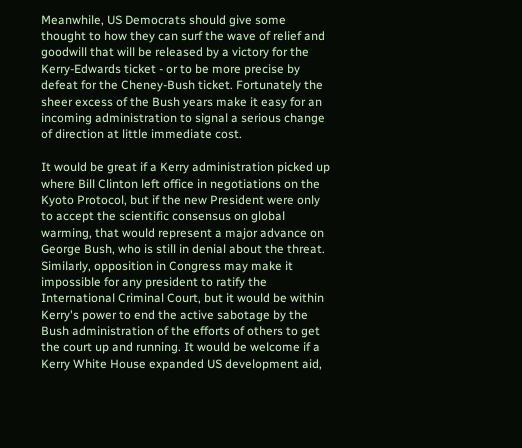Meanwhile, US Democrats should give some thought to how they can surf the wave of relief and goodwill that will be released by a victory for the Kerry-Edwards ticket - or to be more precise by defeat for the Cheney-Bush ticket. Fortunately the sheer excess of the Bush years make it easy for an incoming administration to signal a serious change of direction at little immediate cost.

It would be great if a Kerry administration picked up where Bill Clinton left office in negotiations on the Kyoto Protocol, but if the new President were only to accept the scientific consensus on global warming, that would represent a major advance on George Bush, who is still in denial about the threat. Similarly, opposition in Congress may make it impossible for any president to ratify the International Criminal Court, but it would be within Kerry's power to end the active sabotage by the Bush administration of the efforts of others to get the court up and running. It would be welcome if a Kerry White House expanded US development aid,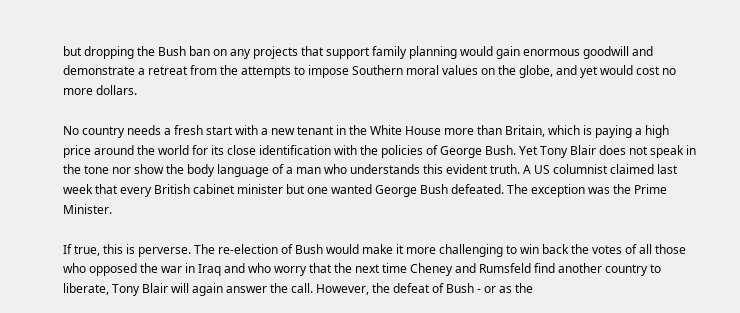but dropping the Bush ban on any projects that support family planning would gain enormous goodwill and demonstrate a retreat from the attempts to impose Southern moral values on the globe, and yet would cost no more dollars.

No country needs a fresh start with a new tenant in the White House more than Britain, which is paying a high price around the world for its close identification with the policies of George Bush. Yet Tony Blair does not speak in the tone nor show the body language of a man who understands this evident truth. A US columnist claimed last week that every British cabinet minister but one wanted George Bush defeated. The exception was the Prime Minister.

If true, this is perverse. The re-election of Bush would make it more challenging to win back the votes of all those who opposed the war in Iraq and who worry that the next time Cheney and Rumsfeld find another country to liberate, Tony Blair will again answer the call. However, the defeat of Bush - or as the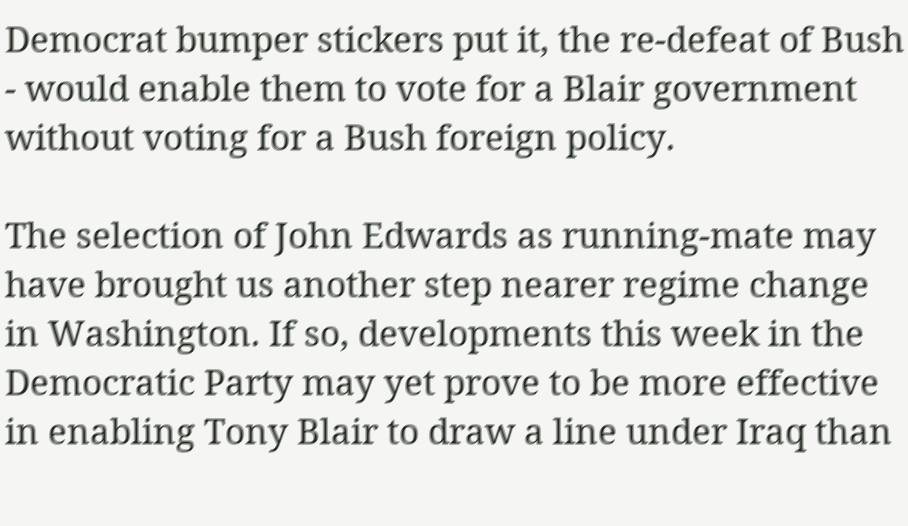Democrat bumper stickers put it, the re-defeat of Bush - would enable them to vote for a Blair government without voting for a Bush foreign policy.

The selection of John Edwards as running-mate may have brought us another step nearer regime change in Washington. If so, developments this week in the Democratic Party may yet prove to be more effective in enabling Tony Blair to draw a line under Iraq than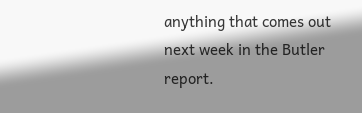anything that comes out next week in the Butler report.